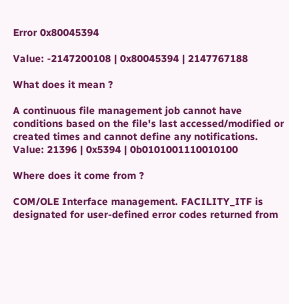Error 0x80045394

Value: -2147200108 | 0x80045394 | 2147767188

What does it mean ?

A continuous file management job cannot have conditions based on the file's last accessed/modified or created times and cannot define any notifications.
Value: 21396 | 0x5394 | 0b0101001110010100

Where does it come from ?

COM/OLE Interface management. FACILITY_ITF is designated for user-defined error codes returned from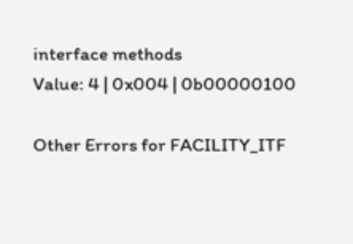interface methods
Value: 4 | 0x004 | 0b00000100

Other Errors for FACILITY_ITF